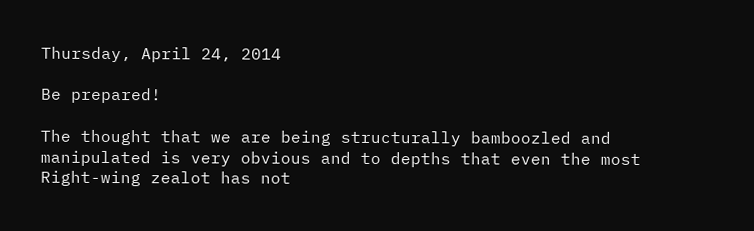Thursday, April 24, 2014

Be prepared!

The thought that we are being structurally bamboozled and manipulated is very obvious and to depths that even the most Right-wing zealot has not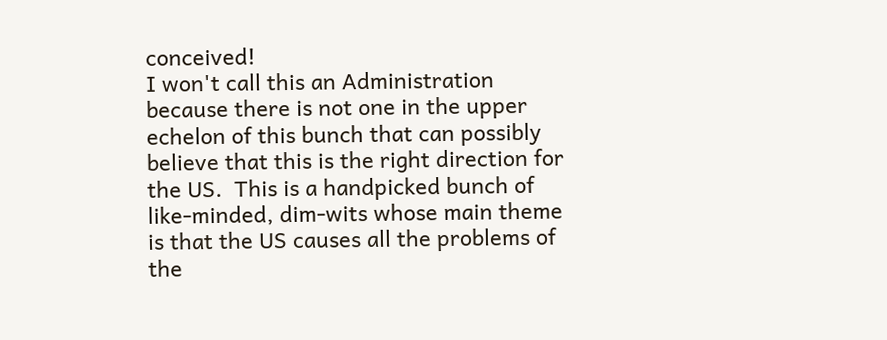conceived!
I won't call this an Administration because there is not one in the upper echelon of this bunch that can possibly believe that this is the right direction for the US.  This is a handpicked bunch of like-minded, dim-wits whose main theme is that the US causes all the problems of the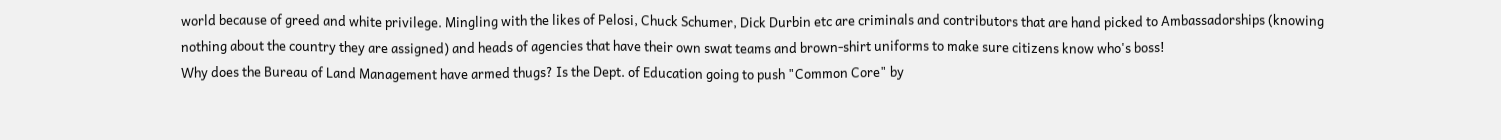world because of greed and white privilege. Mingling with the likes of Pelosi, Chuck Schumer, Dick Durbin etc are criminals and contributors that are hand picked to Ambassadorships (knowing nothing about the country they are assigned) and heads of agencies that have their own swat teams and brown-shirt uniforms to make sure citizens know who's boss!
Why does the Bureau of Land Management have armed thugs? Is the Dept. of Education going to push "Common Core" by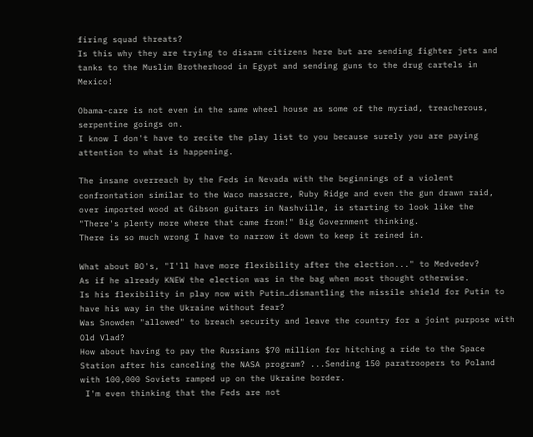firing squad threats?
Is this why they are trying to disarm citizens here but are sending fighter jets and tanks to the Muslim Brotherhood in Egypt and sending guns to the drug cartels in Mexico!

Obama-care is not even in the same wheel house as some of the myriad, treacherous, serpentine goings on.
I know I don't have to recite the play list to you because surely you are paying attention to what is happening.

The insane overreach by the Feds in Nevada with the beginnings of a violent confrontation similar to the Waco massacre, Ruby Ridge and even the gun drawn raid, over imported wood at Gibson guitars in Nashville, is starting to look like the "There's plenty more where that came from!" Big Government thinking.
There is so much wrong I have to narrow it down to keep it reined in.

What about BO's, "I'll have more flexibility after the election..." to Medvedev?
As if he already KNEW the election was in the bag when most thought otherwise.
Is his flexibility in play now with Putin…dismantling the missile shield for Putin to have his way in the Ukraine without fear?
Was Snowden "allowed" to breach security and leave the country for a joint purpose with Old Vlad?
How about having to pay the Russians $70 million for hitching a ride to the Space Station after his canceling the NASA program? ...Sending 150 paratroopers to Poland with 100,000 Soviets ramped up on the Ukraine border.
 I'm even thinking that the Feds are not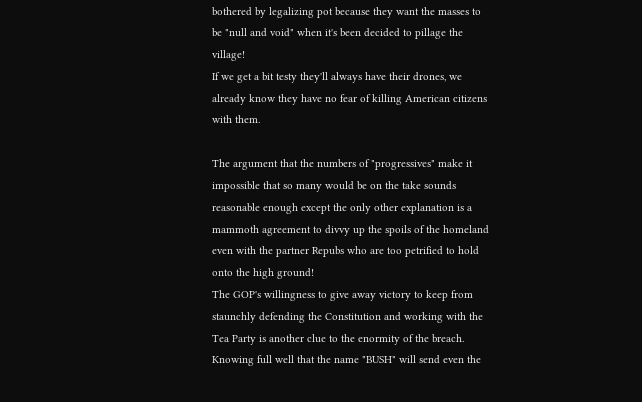bothered by legalizing pot because they want the masses to be "null and void" when it's been decided to pillage the village!
If we get a bit testy they'll always have their drones, we already know they have no fear of killing American citizens with them.

The argument that the numbers of "progressives" make it impossible that so many would be on the take sounds reasonable enough except the only other explanation is a mammoth agreement to divvy up the spoils of the homeland even with the partner Repubs who are too petrified to hold onto the high ground!
The GOP's willingness to give away victory to keep from staunchly defending the Constitution and working with the Tea Party is another clue to the enormity of the breach.
Knowing full well that the name "BUSH" will send even the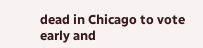dead in Chicago to vote early and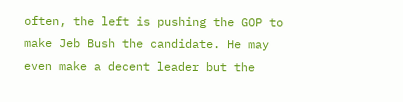often, the left is pushing the GOP to make Jeb Bush the candidate. He may even make a decent leader but the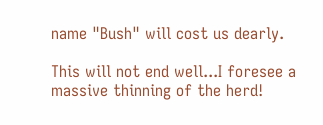name "Bush" will cost us dearly.

This will not end well...I foresee a massive thinning of the herd!